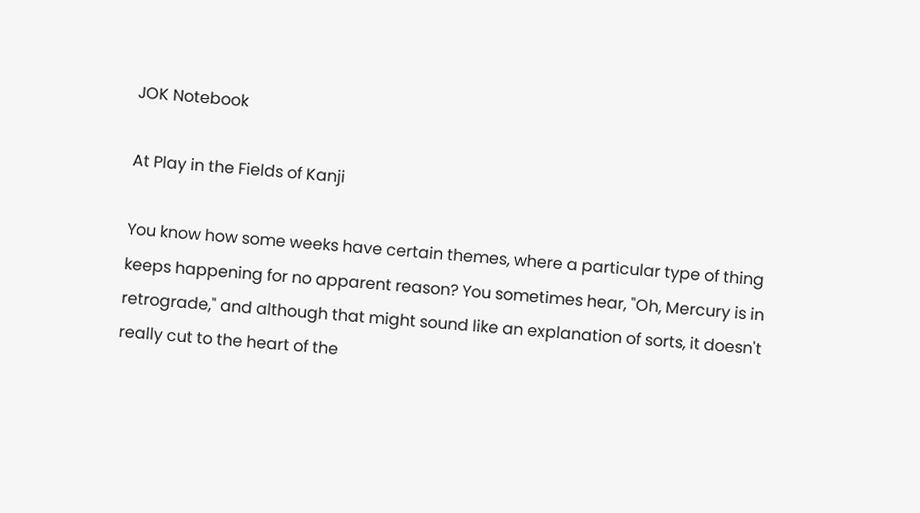JOK Notebook

At Play in the Fields of Kanji

You know how some weeks have certain themes, where a particular type of thing keeps happening for no apparent reason? You sometimes hear, "Oh, Mercury is in retrograde," and although that might sound like an explanation of sorts, it doesn't really cut to the heart of the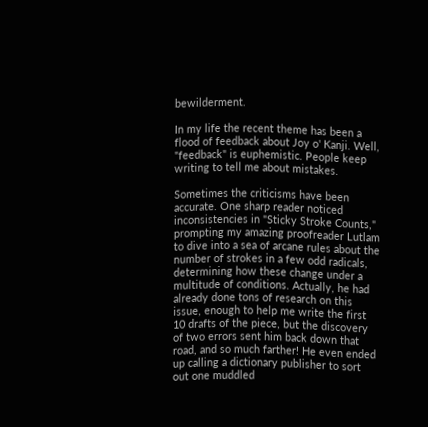bewilderment.

In my life the recent theme has been a flood of feedback about Joy o' Kanji. Well, "feedback" is euphemistic. People keep writing to tell me about mistakes.

Sometimes the criticisms have been accurate. One sharp reader noticed inconsistencies in "Sticky Stroke Counts," prompting my amazing proofreader Lutlam to dive into a sea of arcane rules about the number of strokes in a few odd radicals, determining how these change under a multitude of conditions. Actually, he had already done tons of research on this issue, enough to help me write the first 10 drafts of the piece, but the discovery of two errors sent him back down that road, and so much farther! He even ended up calling a dictionary publisher to sort out one muddled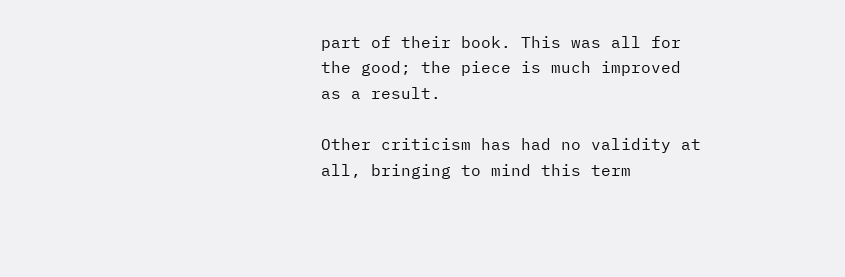part of their book. This was all for the good; the piece is much improved as a result.

Other criticism has had no validity at all, bringing to mind this term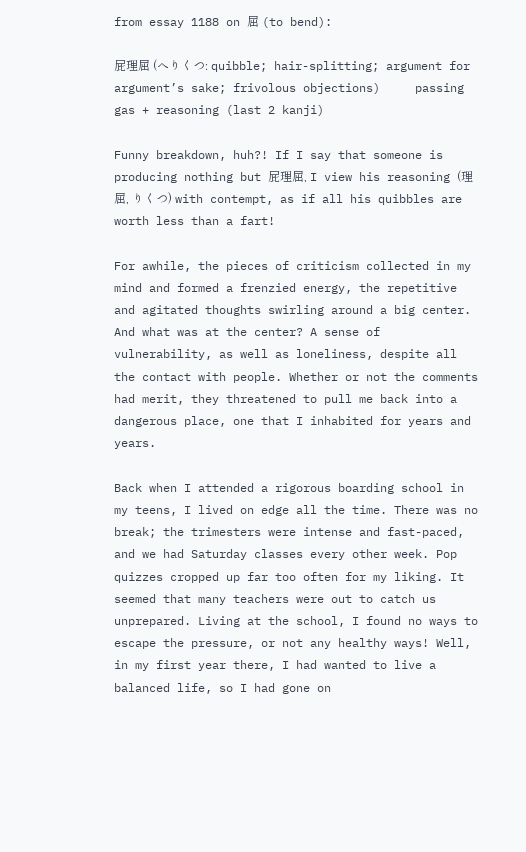from essay 1188 on 屈 (to bend):

屁理屈 (へりくつ: quibble; hair-splitting; argument for argument’s sake; frivolous objections)     passing gas + reasoning (last 2 kanji)

Funny breakdown, huh?! If I say that someone is producing nothing but 屁理屈, I view his reasoning (理屈, りくつ) with contempt, as if all his quibbles are worth less than a fart!

For awhile, the pieces of criticism collected in my mind and formed a frenzied energy, the repetitive and agitated thoughts swirling around a big center. And what was at the center? A sense of vulnerability, as well as loneliness, despite all the contact with people. Whether or not the comments had merit, they threatened to pull me back into a dangerous place, one that I inhabited for years and years.

Back when I attended a rigorous boarding school in my teens, I lived on edge all the time. There was no break; the trimesters were intense and fast-paced, and we had Saturday classes every other week. Pop quizzes cropped up far too often for my liking. It seemed that many teachers were out to catch us unprepared. Living at the school, I found no ways to escape the pressure, or not any healthy ways! Well, in my first year there, I had wanted to live a balanced life, so I had gone on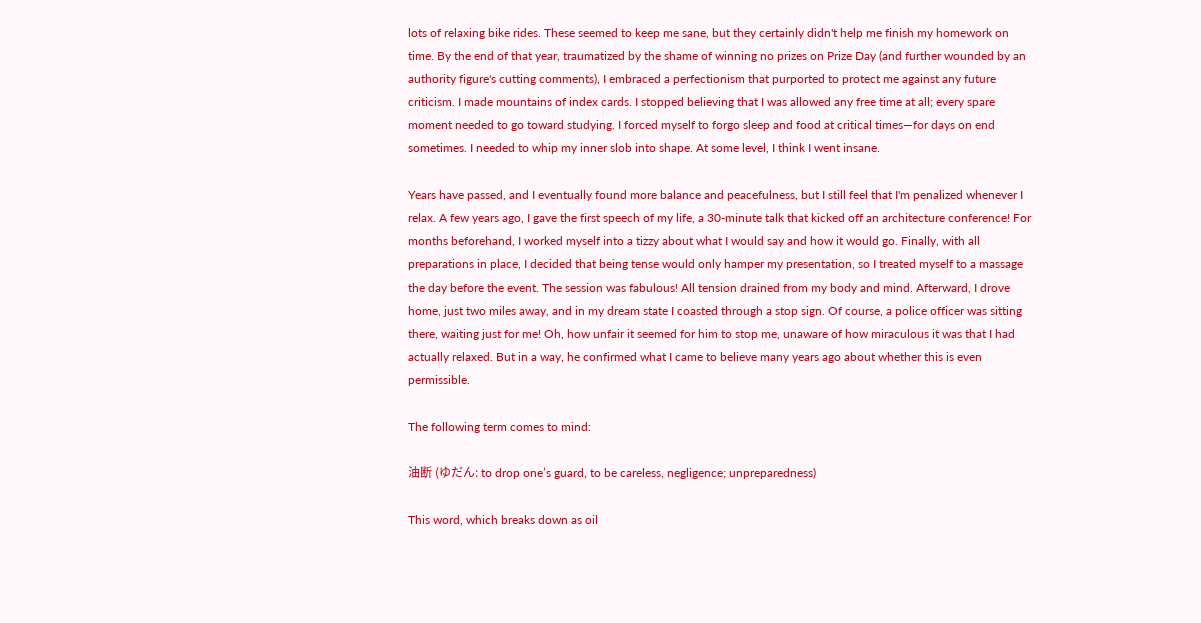lots of relaxing bike rides. These seemed to keep me sane, but they certainly didn't help me finish my homework on time. By the end of that year, traumatized by the shame of winning no prizes on Prize Day (and further wounded by an authority figure's cutting comments), I embraced a perfectionism that purported to protect me against any future criticism. I made mountains of index cards. I stopped believing that I was allowed any free time at all; every spare moment needed to go toward studying. I forced myself to forgo sleep and food at critical times—for days on end sometimes. I needed to whip my inner slob into shape. At some level, I think I went insane.

Years have passed, and I eventually found more balance and peacefulness, but I still feel that I'm penalized whenever I relax. A few years ago, I gave the first speech of my life, a 30-minute talk that kicked off an architecture conference! For months beforehand, I worked myself into a tizzy about what I would say and how it would go. Finally, with all preparations in place, I decided that being tense would only hamper my presentation, so I treated myself to a massage the day before the event. The session was fabulous! All tension drained from my body and mind. Afterward, I drove home, just two miles away, and in my dream state I coasted through a stop sign. Of course, a police officer was sitting there, waiting just for me! Oh, how unfair it seemed for him to stop me, unaware of how miraculous it was that I had actually relaxed. But in a way, he confirmed what I came to believe many years ago about whether this is even permissible.

The following term comes to mind:

油断 (ゆだん: to drop one’s guard, to be careless, negligence; unpreparedness)

This word, which breaks down as oil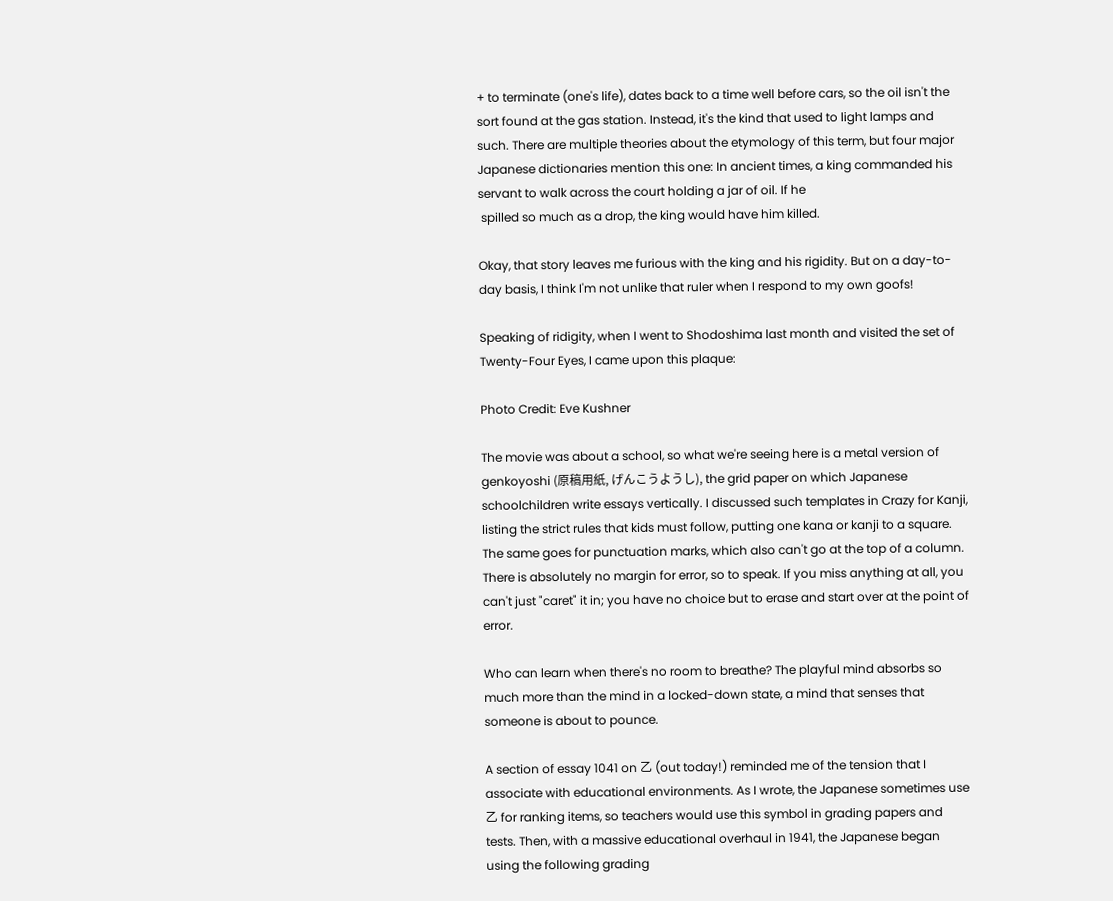+ to terminate (one's life), dates back to a time well before cars, so the oil isn't the sort found at the gas station. Instead, it's the kind that used to light lamps and such. There are multiple theories about the etymology of this term, but four major Japanese dictionaries mention this one: In ancient times, a king commanded his servant to walk across the court holding a jar of oil. If he
 spilled so much as a drop, the king would have him killed.

Okay, that story leaves me furious with the king and his rigidity. But on a day-to-day basis, I think I'm not unlike that ruler when I respond to my own goofs!

Speaking of ridigity, when I went to Shodoshima last month and visited the set of Twenty-Four Eyes, I came upon this plaque:

Photo Credit: Eve Kushner

The movie was about a school, so what we're seeing here is a metal version of genkoyoshi (原稿用紙, げんこうようし), the grid paper on which Japanese schoolchildren write essays vertically. I discussed such templates in Crazy for Kanji, listing the strict rules that kids must follow, putting one kana or kanji to a square. The same goes for punctuation marks, which also can't go at the top of a column. There is absolutely no margin for error, so to speak. If you miss anything at all, you can't just "caret" it in; you have no choice but to erase and start over at the point of error.

Who can learn when there's no room to breathe? The playful mind absorbs so much more than the mind in a locked-down state, a mind that senses that someone is about to pounce.

A section of essay 1041 on 乙 (out today!) reminded me of the tension that I associate with educational environments. As I wrote, the Japanese sometimes use 乙 for ranking items, so teachers would use this symbol in grading papers and tests. Then, with a massive educational overhaul in 1941, the Japanese began using the following grading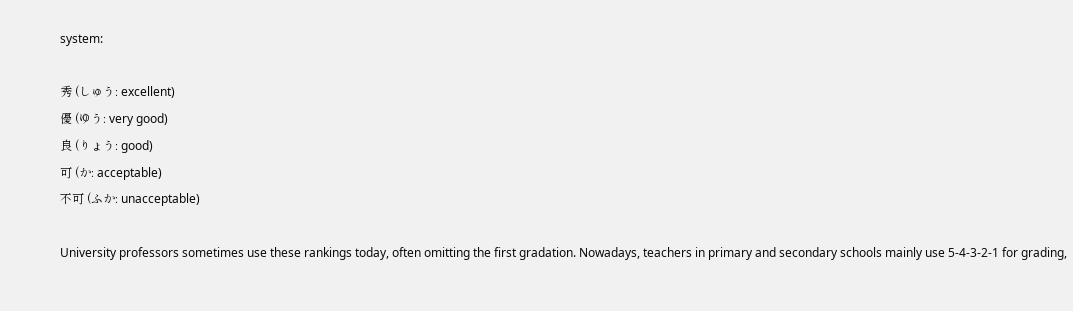system:

秀 (しゅう: excellent)
優 (ゆう: very good)
良 (りょう: good)
可 (か: acceptable)
不可 (ふか: unacceptable)

University professors sometimes use these rankings today, often omitting the first gradation. Nowadays, teachers in primary and secondary schools mainly use 5-4-3-2-1 for grading,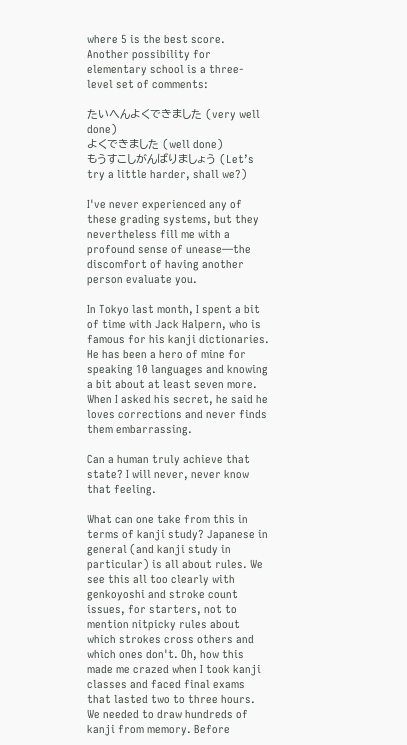where 5 is the best score. Another possibility for elementary school is a three-level set of comments:

たいへんよくできました (very well done)
よくできました (well done)
もうすこしがんばりましょう (Let’s try a little harder, shall we?)

I've never experienced any of these grading systems, but they nevertheless fill me with a profound sense of unease—the discomfort of having another person evaluate you.

In Tokyo last month, I spent a bit of time with Jack Halpern, who is famous for his kanji dictionaries. He has been a hero of mine for speaking 10 languages and knowing a bit about at least seven more. When I asked his secret, he said he loves corrections and never finds them embarrassing.

Can a human truly achieve that state? I will never, never know that feeling.

What can one take from this in terms of kanji study? Japanese in general (and kanji study in particular) is all about rules. We see this all too clearly with genkoyoshi and stroke count issues, for starters, not to mention nitpicky rules about which strokes cross others and which ones don't. Oh, how this made me crazed when I took kanji classes and faced final exams that lasted two to three hours. We needed to draw hundreds of kanji from memory. Before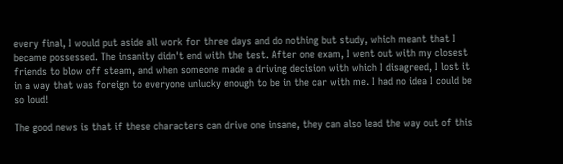every final, I would put aside all work for three days and do nothing but study, which meant that I became possessed. The insanity didn't end with the test. After one exam, I went out with my closest friends to blow off steam, and when someone made a driving decision with which I disagreed, I lost it in a way that was foreign to everyone unlucky enough to be in the car with me. I had no idea I could be so loud!

The good news is that if these characters can drive one insane, they can also lead the way out of this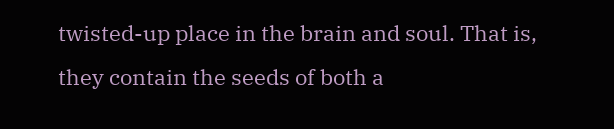twisted-up place in the brain and soul. That is, they contain the seeds of both a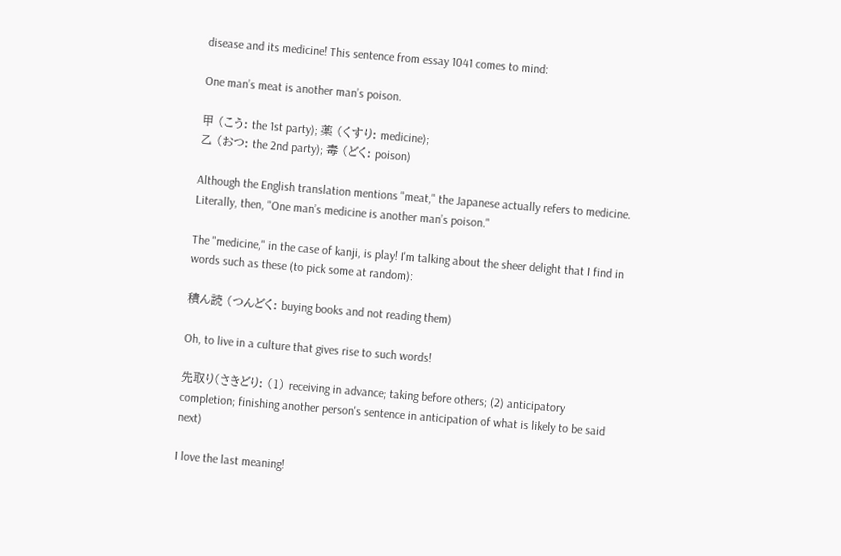disease and its medicine! This sentence from essay 1041 comes to mind:

One man’s meat is another man’s poison.

甲 (こう: the 1st party); 薬 (くすり: medicine);
乙 (おつ: the 2nd party); 毒 (どく: poison)

Although the English translation mentions "meat," the Japanese actually refers to medicine. Literally, then, "One man’s medicine is another man’s poison."

The "medicine," in the case of kanji, is play! I'm talking about the sheer delight that I find in words such as these (to pick some at random):

積ん読 (つんどく: buying books and not reading them)

Oh, to live in a culture that gives rise to such words!

先取り(さきどり: (1) receiving in advance; taking before others; (2) anticipatory completion; finishing another person's sentence in anticipation of what is likely to be said next)

I love the last meaning!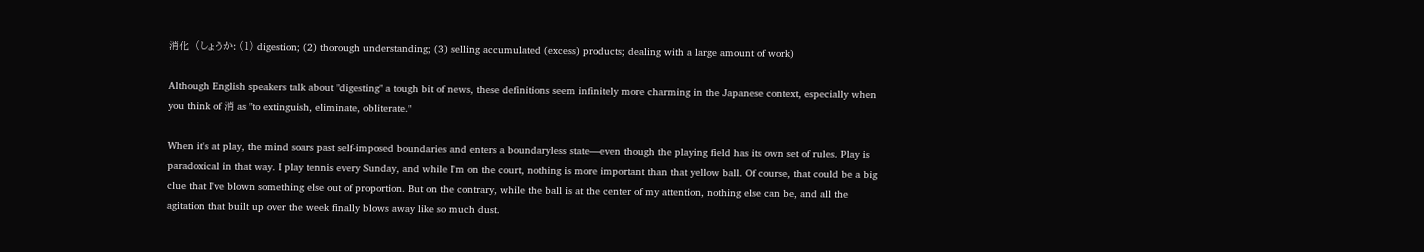消化  (しょうか: (1) digestion; (2) thorough understanding; (3) selling accumulated (excess) products; dealing with a large amount of work)

Although English speakers talk about "digesting" a tough bit of news, these definitions seem infinitely more charming in the Japanese context, especially when you think of 消 as "to extinguish, eliminate, obliterate."

When it's at play, the mind soars past self-imposed boundaries and enters a boundaryless state—even though the playing field has its own set of rules. Play is paradoxical in that way. I play tennis every Sunday, and while I'm on the court, nothing is more important than that yellow ball. Of course, that could be a big clue that I've blown something else out of proportion. But on the contrary, while the ball is at the center of my attention, nothing else can be, and all the agitation that built up over the week finally blows away like so much dust.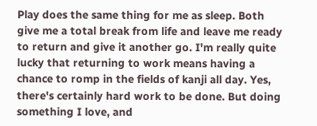Play does the same thing for me as sleep. Both give me a total break from life and leave me ready to return and give it another go. I'm really quite lucky that returning to work means having a chance to romp in the fields of kanji all day. Yes, there's certainly hard work to be done. But doing something I love, and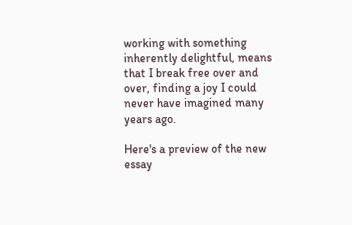working with something inherently delightful, means that I break free over and over, finding a joy I could never have imagined many years ago.

Here's a preview of the new essay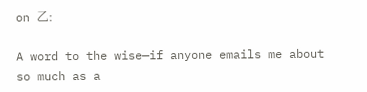on 乙:

A word to the wise—if anyone emails me about so much as a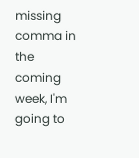missing comma in the coming week, I'm going to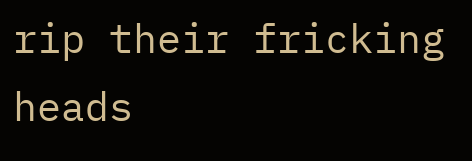rip their fricking heads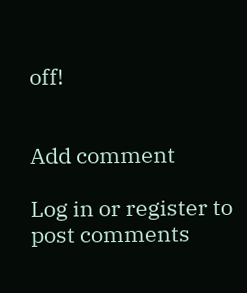off!


Add comment

Log in or register to post comments